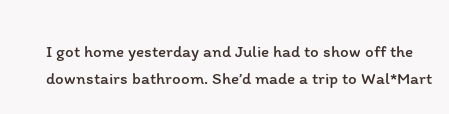I got home yesterday and Julie had to show off the downstairs bathroom. She’d made a trip to Wal*Mart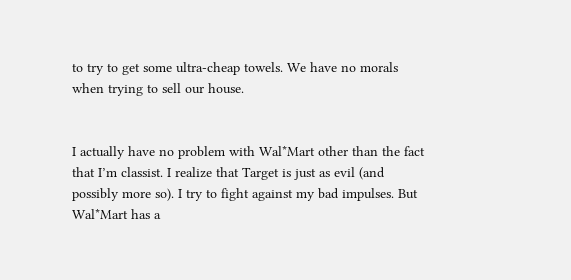to try to get some ultra-cheap towels. We have no morals when trying to sell our house.


I actually have no problem with Wal*Mart other than the fact that I’m classist. I realize that Target is just as evil (and possibly more so). I try to fight against my bad impulses. But Wal*Mart has a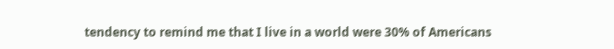tendency to remind me that I live in a world were 30% of Americans